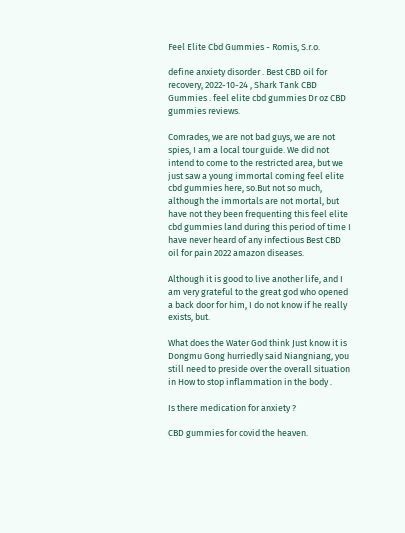Feel Elite Cbd Gummies - Romis, S.r.o.

define anxiety disorder . Best CBD oil for recovery, 2022-10-24 , Shark Tank CBD Gummies . feel elite cbd gummies Dr oz CBD gummies reviews.

Comrades, we are not bad guys, we are not spies, I am a local tour guide. We did not intend to come to the restricted area, but we just saw a young immortal coming feel elite cbd gummies here, so.But not so much, although the immortals are not mortal, but have not they been frequenting this feel elite cbd gummies land during this period of time I have never heard of any infectious Best CBD oil for pain 2022 amazon diseases.

Although it is good to live another life, and I am very grateful to the great god who opened a back door for him, I do not know if he really exists, but.

What does the Water God think Just know it is Dongmu Gong hurriedly said Niangniang, you still need to preside over the overall situation in How to stop inflammation in the body .

Is there medication for anxiety ?

CBD gummies for covid the heaven.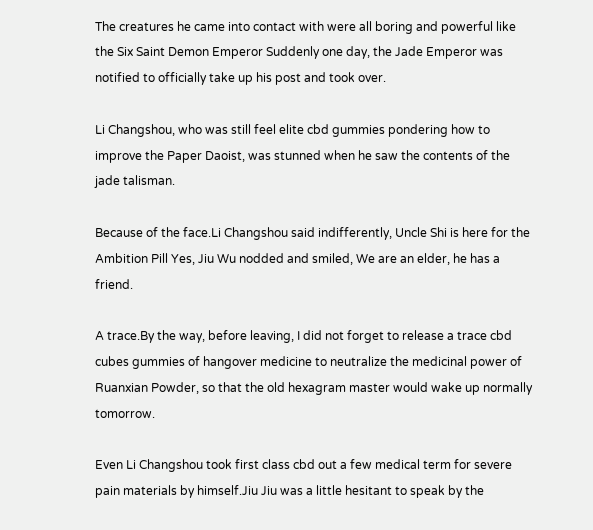The creatures he came into contact with were all boring and powerful like the Six Saint Demon Emperor Suddenly one day, the Jade Emperor was notified to officially take up his post and took over.

Li Changshou, who was still feel elite cbd gummies pondering how to improve the Paper Daoist, was stunned when he saw the contents of the jade talisman.

Because of the face.Li Changshou said indifferently, Uncle Shi is here for the Ambition Pill Yes, Jiu Wu nodded and smiled, We are an elder, he has a friend.

A trace.By the way, before leaving, I did not forget to release a trace cbd cubes gummies of hangover medicine to neutralize the medicinal power of Ruanxian Powder, so that the old hexagram master would wake up normally tomorrow.

Even Li Changshou took first class cbd out a few medical term for severe pain materials by himself.Jiu Jiu was a little hesitant to speak by the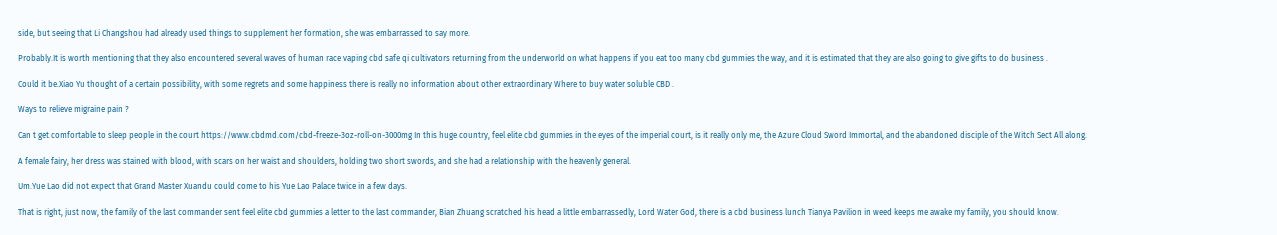side, but seeing that Li Changshou had already used things to supplement her formation, she was embarrassed to say more.

Probably.It is worth mentioning that they also encountered several waves of human race vaping cbd safe qi cultivators returning from the underworld on what happens if you eat too many cbd gummies the way, and it is estimated that they are also going to give gifts to do business .

Could it be.Xiao Yu thought of a certain possibility, with some regrets and some happiness there is really no information about other extraordinary Where to buy water soluble CBD .

Ways to relieve migraine pain ?

Can t get comfortable to sleep people in the court https://www.cbdmd.com/cbd-freeze-3oz-roll-on-3000mg In this huge country, feel elite cbd gummies in the eyes of the imperial court, is it really only me, the Azure Cloud Sword Immortal, and the abandoned disciple of the Witch Sect All along.

A female fairy, her dress was stained with blood, with scars on her waist and shoulders, holding two short swords, and she had a relationship with the heavenly general.

Um.Yue Lao did not expect that Grand Master Xuandu could come to his Yue Lao Palace twice in a few days.

That is right, just now, the family of the last commander sent feel elite cbd gummies a letter to the last commander, Bian Zhuang scratched his head a little embarrassedly, Lord Water God, there is a cbd business lunch Tianya Pavilion in weed keeps me awake my family, you should know.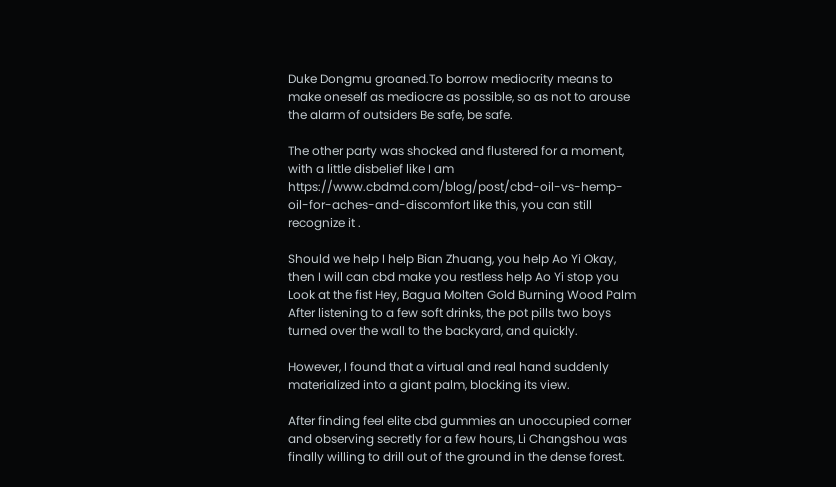Duke Dongmu groaned.To borrow mediocrity means to make oneself as mediocre as possible, so as not to arouse the alarm of outsiders Be safe, be safe.

The other party was shocked and flustered for a moment, with a little disbelief like I am https://www.cbdmd.com/blog/post/cbd-oil-vs-hemp-oil-for-aches-and-discomfort like this, you can still recognize it .

Should we help I help Bian Zhuang, you help Ao Yi Okay, then I will can cbd make you restless help Ao Yi stop you Look at the fist Hey, Bagua Molten Gold Burning Wood Palm After listening to a few soft drinks, the pot pills two boys turned over the wall to the backyard, and quickly.

However, I found that a virtual and real hand suddenly materialized into a giant palm, blocking its view.

After finding feel elite cbd gummies an unoccupied corner and observing secretly for a few hours, Li Changshou was finally willing to drill out of the ground in the dense forest.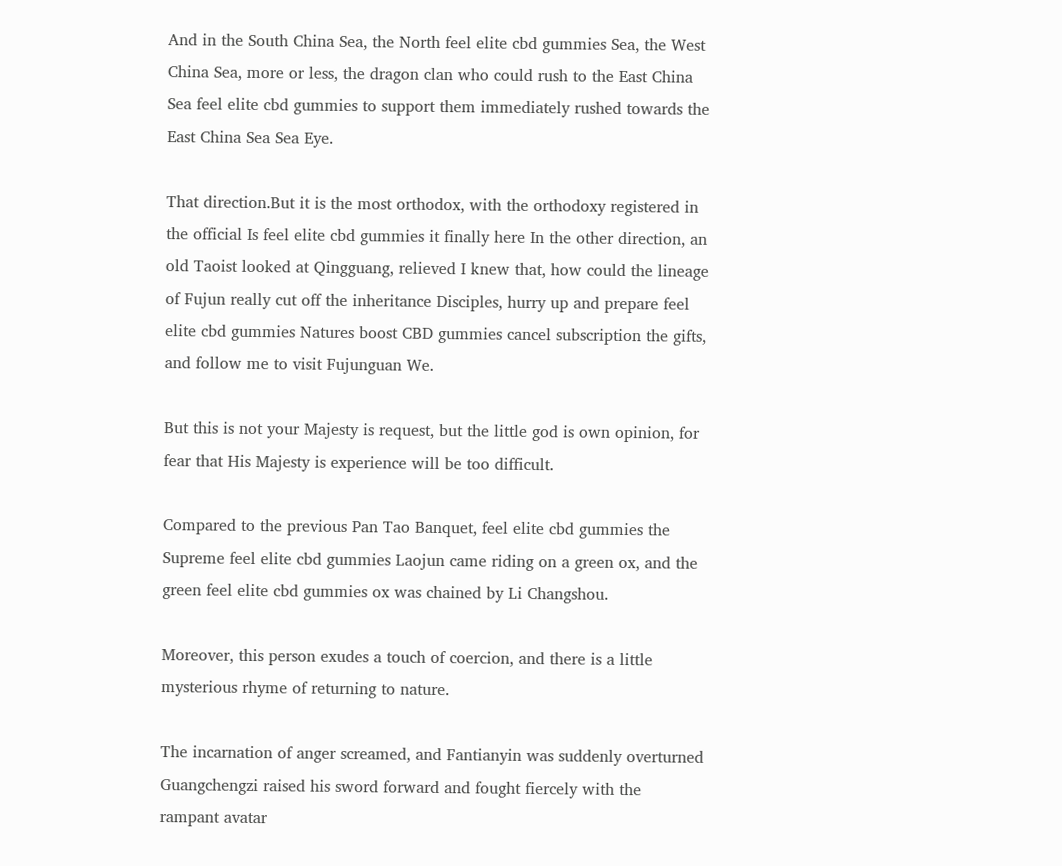And in the South China Sea, the North feel elite cbd gummies Sea, the West China Sea, more or less, the dragon clan who could rush to the East China Sea feel elite cbd gummies to support them immediately rushed towards the East China Sea Sea Eye.

That direction.But it is the most orthodox, with the orthodoxy registered in the official Is feel elite cbd gummies it finally here In the other direction, an old Taoist looked at Qingguang, relieved I knew that, how could the lineage of Fujun really cut off the inheritance Disciples, hurry up and prepare feel elite cbd gummies Natures boost CBD gummies cancel subscription the gifts, and follow me to visit Fujunguan We.

But this is not your Majesty is request, but the little god is own opinion, for fear that His Majesty is experience will be too difficult.

Compared to the previous Pan Tao Banquet, feel elite cbd gummies the Supreme feel elite cbd gummies Laojun came riding on a green ox, and the green feel elite cbd gummies ox was chained by Li Changshou.

Moreover, this person exudes a touch of coercion, and there is a little mysterious rhyme of returning to nature.

The incarnation of anger screamed, and Fantianyin was suddenly overturned Guangchengzi raised his sword forward and fought fiercely with the rampant avatar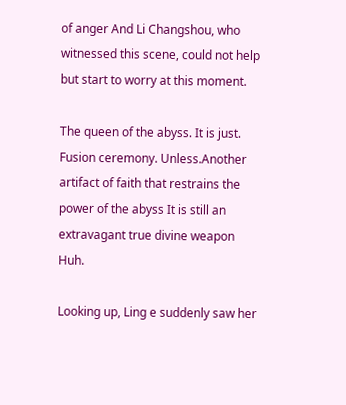of anger And Li Changshou, who witnessed this scene, could not help but start to worry at this moment.

The queen of the abyss. It is just. Fusion ceremony. Unless.Another artifact of faith that restrains the power of the abyss It is still an extravagant true divine weapon Huh.

Looking up, Ling e suddenly saw her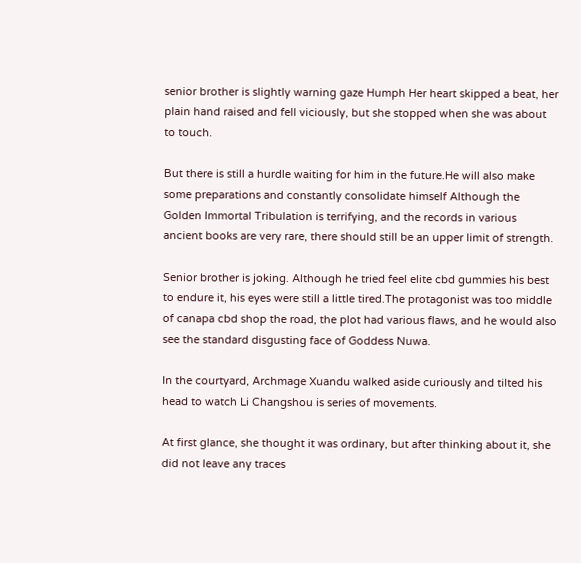senior brother is slightly warning gaze Humph Her heart skipped a beat, her plain hand raised and fell viciously, but she stopped when she was about to touch.

But there is still a hurdle waiting for him in the future.He will also make some preparations and constantly consolidate himself Although the Golden Immortal Tribulation is terrifying, and the records in various ancient books are very rare, there should still be an upper limit of strength.

Senior brother is joking. Although he tried feel elite cbd gummies his best to endure it, his eyes were still a little tired.The protagonist was too middle of canapa cbd shop the road, the plot had various flaws, and he would also see the standard disgusting face of Goddess Nuwa.

In the courtyard, Archmage Xuandu walked aside curiously and tilted his head to watch Li Changshou is series of movements.

At first glance, she thought it was ordinary, but after thinking about it, she did not leave any traces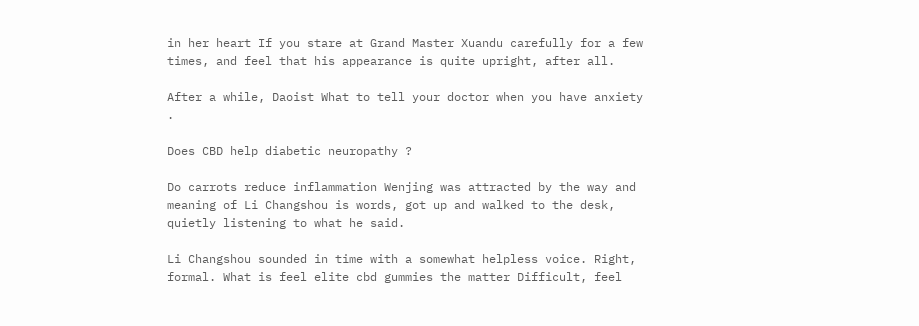in her heart If you stare at Grand Master Xuandu carefully for a few times, and feel that his appearance is quite upright, after all.

After a while, Daoist What to tell your doctor when you have anxiety .

Does CBD help diabetic neuropathy ?

Do carrots reduce inflammation Wenjing was attracted by the way and meaning of Li Changshou is words, got up and walked to the desk, quietly listening to what he said.

Li Changshou sounded in time with a somewhat helpless voice. Right, formal. What is feel elite cbd gummies the matter Difficult, feel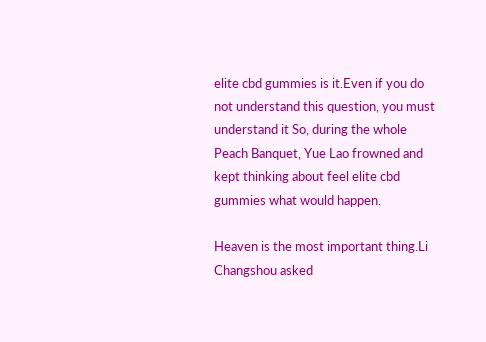elite cbd gummies is it.Even if you do not understand this question, you must understand it So, during the whole Peach Banquet, Yue Lao frowned and kept thinking about feel elite cbd gummies what would happen.

Heaven is the most important thing.Li Changshou asked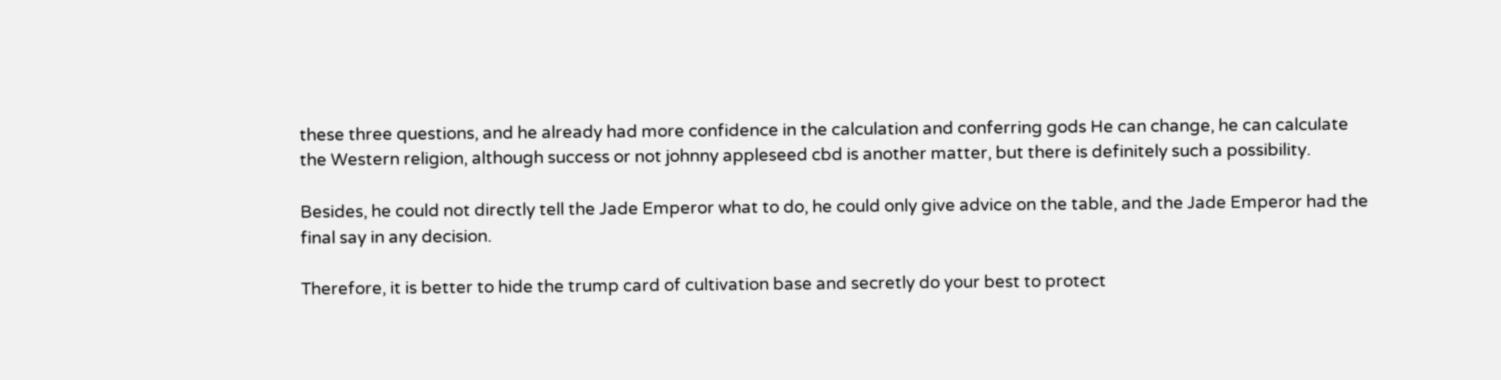these three questions, and he already had more confidence in the calculation and conferring gods He can change, he can calculate the Western religion, although success or not johnny appleseed cbd is another matter, but there is definitely such a possibility.

Besides, he could not directly tell the Jade Emperor what to do, he could only give advice on the table, and the Jade Emperor had the final say in any decision.

Therefore, it is better to hide the trump card of cultivation base and secretly do your best to protect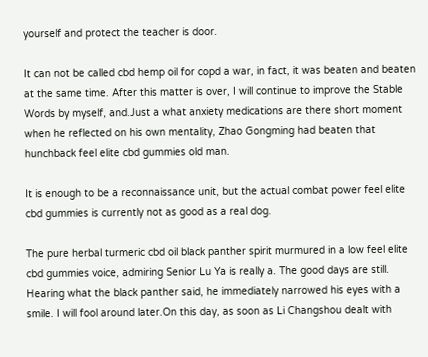yourself and protect the teacher is door.

It can not be called cbd hemp oil for copd a war, in fact, it was beaten and beaten at the same time. After this matter is over, I will continue to improve the Stable Words by myself, and.Just a what anxiety medications are there short moment when he reflected on his own mentality, Zhao Gongming had beaten that hunchback feel elite cbd gummies old man.

It is enough to be a reconnaissance unit, but the actual combat power feel elite cbd gummies is currently not as good as a real dog.

The pure herbal turmeric cbd oil black panther spirit murmured in a low feel elite cbd gummies voice, admiring Senior Lu Ya is really a. The good days are still. Hearing what the black panther said, he immediately narrowed his eyes with a smile. I will fool around later.On this day, as soon as Li Changshou dealt with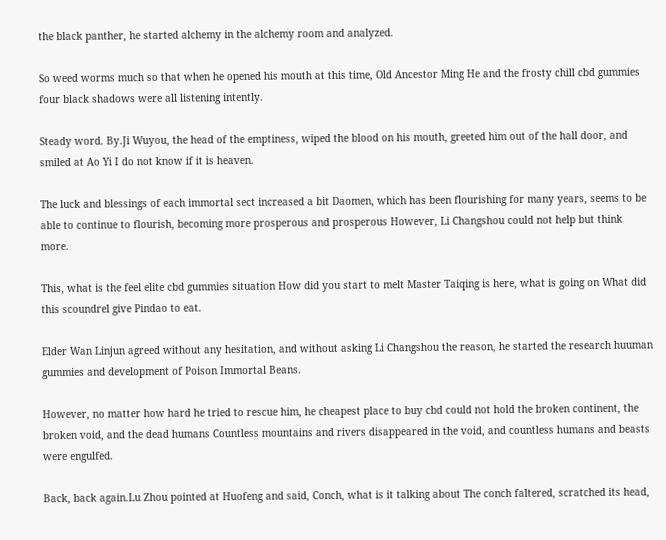the black panther, he started alchemy in the alchemy room and analyzed.

So weed worms much so that when he opened his mouth at this time, Old Ancestor Ming He and the frosty chill cbd gummies four black shadows were all listening intently.

Steady word. By.Ji Wuyou, the head of the emptiness, wiped the blood on his mouth, greeted him out of the hall door, and smiled at Ao Yi I do not know if it is heaven.

The luck and blessings of each immortal sect increased a bit Daomen, which has been flourishing for many years, seems to be able to continue to flourish, becoming more prosperous and prosperous However, Li Changshou could not help but think more.

This, what is the feel elite cbd gummies situation How did you start to melt Master Taiqing is here, what is going on What did this scoundrel give Pindao to eat.

Elder Wan Linjun agreed without any hesitation, and without asking Li Changshou the reason, he started the research huuman gummies and development of Poison Immortal Beans.

However, no matter how hard he tried to rescue him, he cheapest place to buy cbd could not hold the broken continent, the broken void, and the dead humans Countless mountains and rivers disappeared in the void, and countless humans and beasts were engulfed.

Back, back again.Lu Zhou pointed at Huofeng and said, Conch, what is it talking about The conch faltered, scratched its head,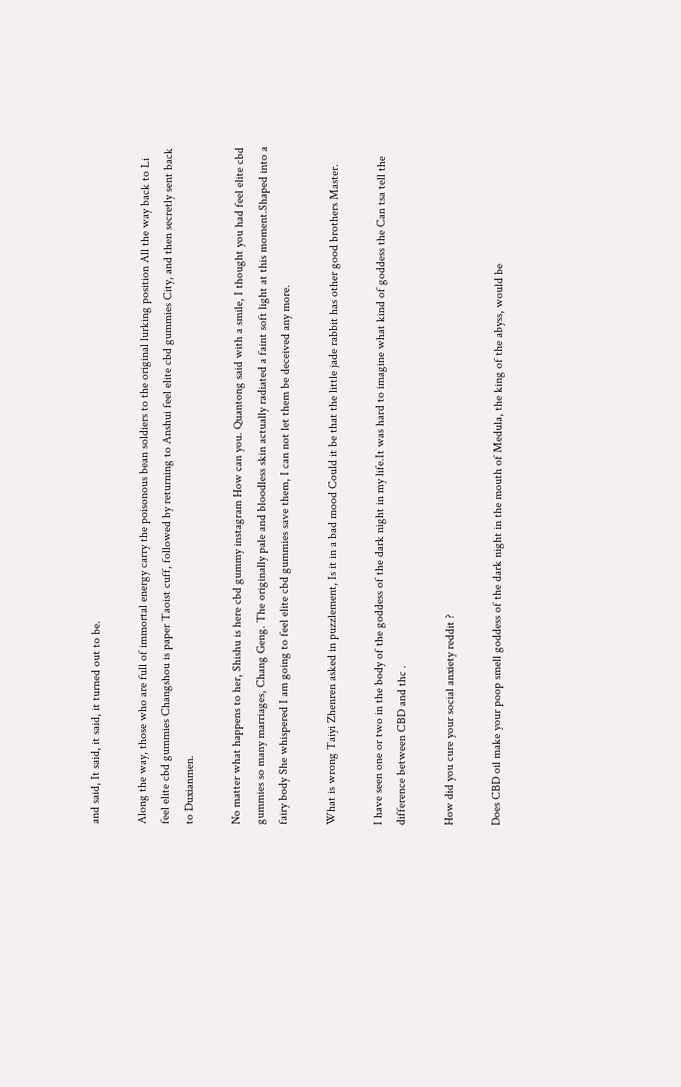and said, It said, it said, it turned out to be.

Along the way, those who are full of immortal energy carry the poisonous bean soldiers to the original lurking position All the way back to Li feel elite cbd gummies Changshou is paper Taoist cuff, followed by returning to Anshui feel elite cbd gummies City, and then secretly sent back to Duxianmen.

No matter what happens to her, Shishu is here cbd gummy instagram How can you. Quantong said with a smile, I thought you had feel elite cbd gummies so many marriages, Chang Geng. The originally pale and bloodless skin actually radiated a faint soft light at this moment.Shaped into a fairy body She whispered I am going to feel elite cbd gummies save them, I can not let them be deceived any more.

What is wrong Taiyi Zhenren asked in puzzlement, Is it in a bad mood Could it be that the little jade rabbit has other good brothers Master.

I have seen one or two in the body of the goddess of the dark night in my life.It was hard to imagine what kind of goddess the Can tsa tell the difference between CBD and thc .

How did you cure your social anxiety reddit ?

Does CBD oil make your poop smell goddess of the dark night in the mouth of Medula, the king of the abyss, would be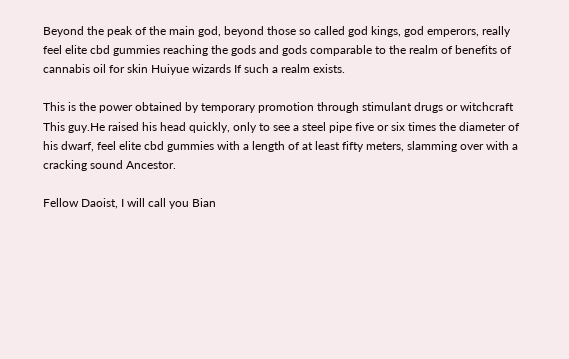Beyond the peak of the main god, beyond those so called god kings, god emperors, really feel elite cbd gummies reaching the gods and gods comparable to the realm of benefits of cannabis oil for skin Huiyue wizards If such a realm exists.

This is the power obtained by temporary promotion through stimulant drugs or witchcraft This guy.He raised his head quickly, only to see a steel pipe five or six times the diameter of his dwarf, feel elite cbd gummies with a length of at least fifty meters, slamming over with a cracking sound Ancestor.

Fellow Daoist, I will call you Bian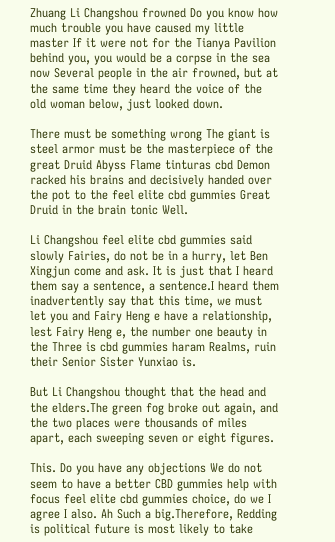Zhuang Li Changshou frowned Do you know how much trouble you have caused my little master If it were not for the Tianya Pavilion behind you, you would be a corpse in the sea now Several people in the air frowned, but at the same time they heard the voice of the old woman below, just looked down.

There must be something wrong The giant is steel armor must be the masterpiece of the great Druid Abyss Flame tinturas cbd Demon racked his brains and decisively handed over the pot to the feel elite cbd gummies Great Druid in the brain tonic Well.

Li Changshou feel elite cbd gummies said slowly Fairies, do not be in a hurry, let Ben Xingjun come and ask. It is just that I heard them say a sentence, a sentence.I heard them inadvertently say that this time, we must let you and Fairy Heng e have a relationship, lest Fairy Heng e, the number one beauty in the Three is cbd gummies haram Realms, ruin their Senior Sister Yunxiao is.

But Li Changshou thought that the head and the elders.The green fog broke out again, and the two places were thousands of miles apart, each sweeping seven or eight figures.

This. Do you have any objections We do not seem to have a better CBD gummies help with focus feel elite cbd gummies choice, do we I agree I also. Ah Such a big.Therefore, Redding is political future is most likely to take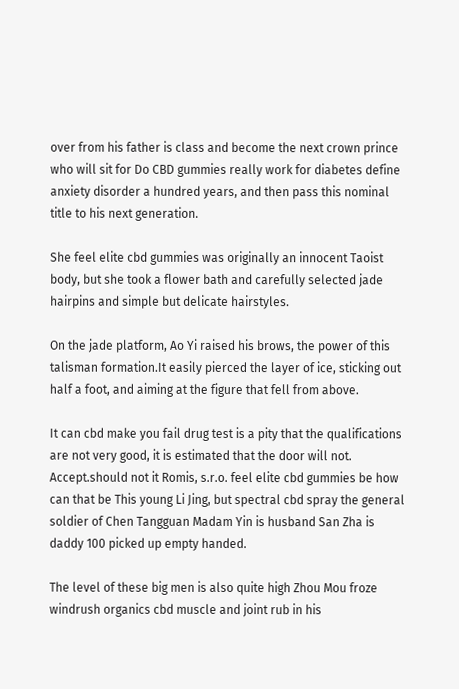over from his father is class and become the next crown prince who will sit for Do CBD gummies really work for diabetes define anxiety disorder a hundred years, and then pass this nominal title to his next generation.

She feel elite cbd gummies was originally an innocent Taoist body, but she took a flower bath and carefully selected jade hairpins and simple but delicate hairstyles.

On the jade platform, Ao Yi raised his brows, the power of this talisman formation.It easily pierced the layer of ice, sticking out half a foot, and aiming at the figure that fell from above.

It can cbd make you fail drug test is a pity that the qualifications are not very good, it is estimated that the door will not. Accept.should not it Romis, s.r.o. feel elite cbd gummies be how can that be This young Li Jing, but spectral cbd spray the general soldier of Chen Tangguan Madam Yin is husband San Zha is daddy 100 picked up empty handed.

The level of these big men is also quite high Zhou Mou froze windrush organics cbd muscle and joint rub in his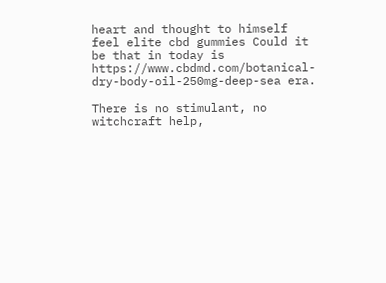heart and thought to himself feel elite cbd gummies Could it be that in today is https://www.cbdmd.com/botanical-dry-body-oil-250mg-deep-sea era.

There is no stimulant, no witchcraft help,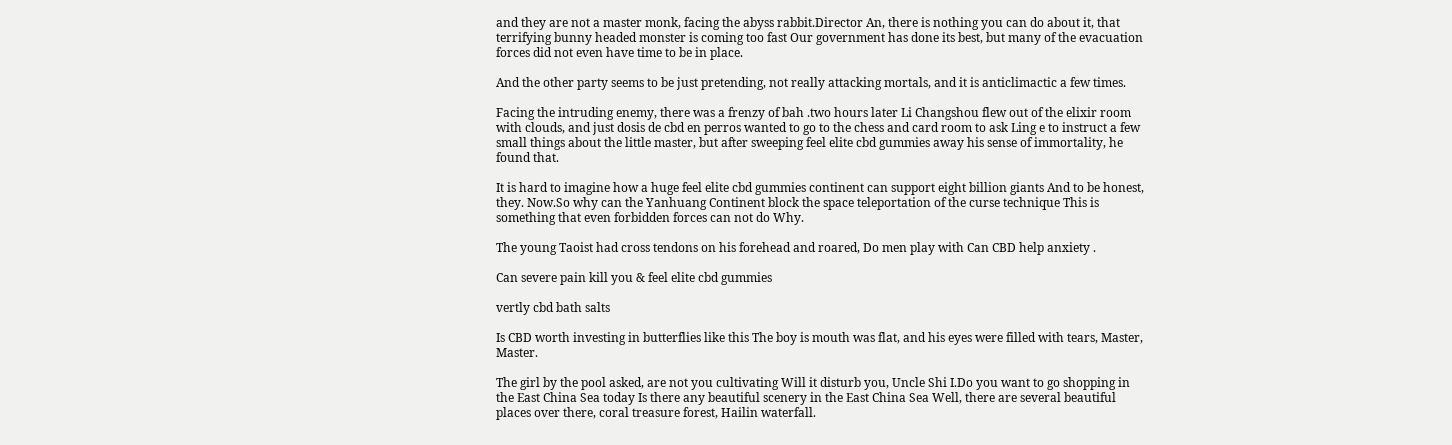and they are not a master monk, facing the abyss rabbit.Director An, there is nothing you can do about it, that terrifying bunny headed monster is coming too fast Our government has done its best, but many of the evacuation forces did not even have time to be in place.

And the other party seems to be just pretending, not really attacking mortals, and it is anticlimactic a few times.

Facing the intruding enemy, there was a frenzy of bah .two hours later Li Changshou flew out of the elixir room with clouds, and just dosis de cbd en perros wanted to go to the chess and card room to ask Ling e to instruct a few small things about the little master, but after sweeping feel elite cbd gummies away his sense of immortality, he found that.

It is hard to imagine how a huge feel elite cbd gummies continent can support eight billion giants And to be honest, they. Now.So why can the Yanhuang Continent block the space teleportation of the curse technique This is something that even forbidden forces can not do Why.

The young Taoist had cross tendons on his forehead and roared, Do men play with Can CBD help anxiety .

Can severe pain kill you & feel elite cbd gummies

vertly cbd bath salts

Is CBD worth investing in butterflies like this The boy is mouth was flat, and his eyes were filled with tears, Master, Master.

The girl by the pool asked, are not you cultivating Will it disturb you, Uncle Shi I.Do you want to go shopping in the East China Sea today Is there any beautiful scenery in the East China Sea Well, there are several beautiful places over there, coral treasure forest, Hailin waterfall.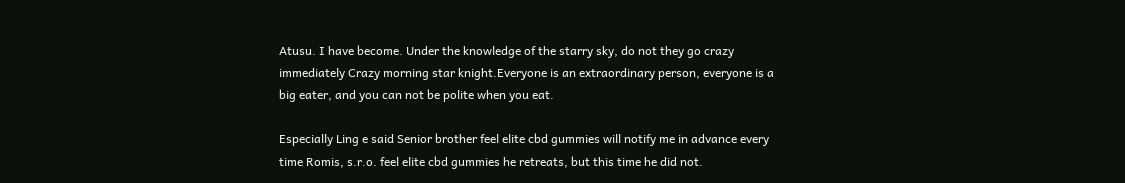Atusu. I have become. Under the knowledge of the starry sky, do not they go crazy immediately Crazy morning star knight.Everyone is an extraordinary person, everyone is a big eater, and you can not be polite when you eat.

Especially Ling e said Senior brother feel elite cbd gummies will notify me in advance every time Romis, s.r.o. feel elite cbd gummies he retreats, but this time he did not.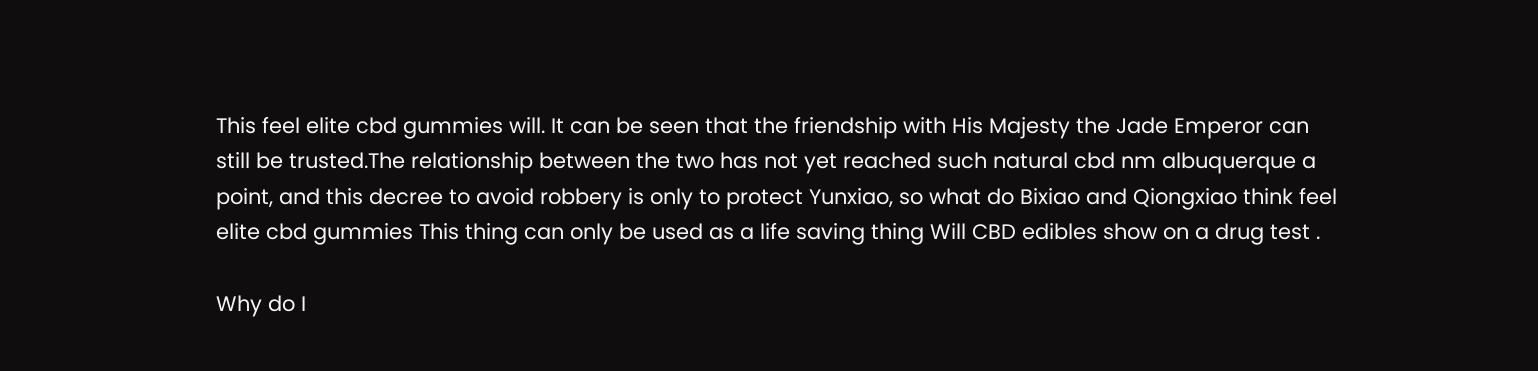This feel elite cbd gummies will. It can be seen that the friendship with His Majesty the Jade Emperor can still be trusted.The relationship between the two has not yet reached such natural cbd nm albuquerque a point, and this decree to avoid robbery is only to protect Yunxiao, so what do Bixiao and Qiongxiao think feel elite cbd gummies This thing can only be used as a life saving thing Will CBD edibles show on a drug test .

Why do I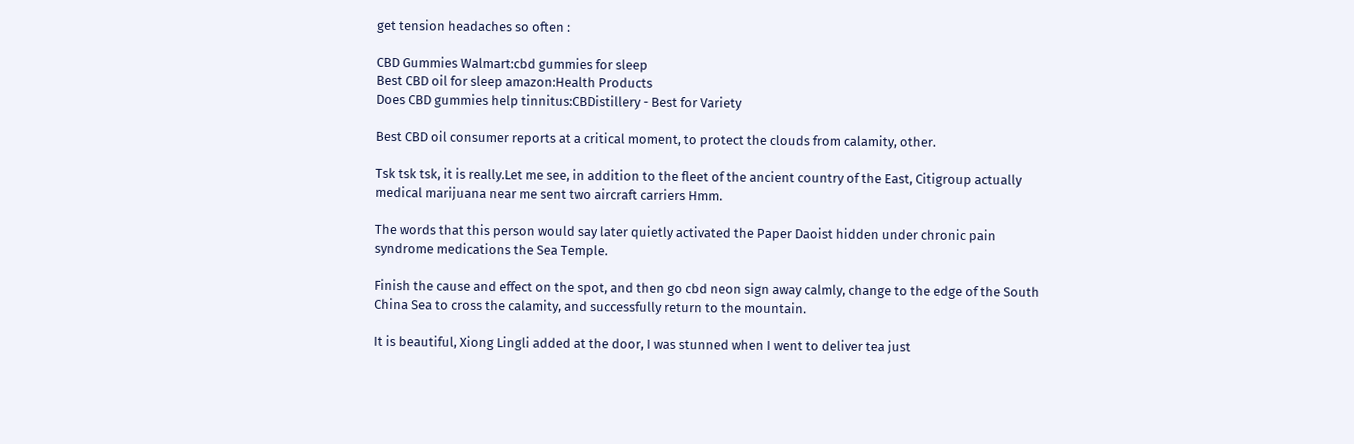get tension headaches so often :

CBD Gummies Walmart:cbd gummies for sleep
Best CBD oil for sleep amazon:Health Products
Does CBD gummies help tinnitus:CBDistillery - Best for Variety

Best CBD oil consumer reports at a critical moment, to protect the clouds from calamity, other.

Tsk tsk tsk, it is really.Let me see, in addition to the fleet of the ancient country of the East, Citigroup actually medical marijuana near me sent two aircraft carriers Hmm.

The words that this person would say later quietly activated the Paper Daoist hidden under chronic pain syndrome medications the Sea Temple.

Finish the cause and effect on the spot, and then go cbd neon sign away calmly, change to the edge of the South China Sea to cross the calamity, and successfully return to the mountain.

It is beautiful, Xiong Lingli added at the door, I was stunned when I went to deliver tea just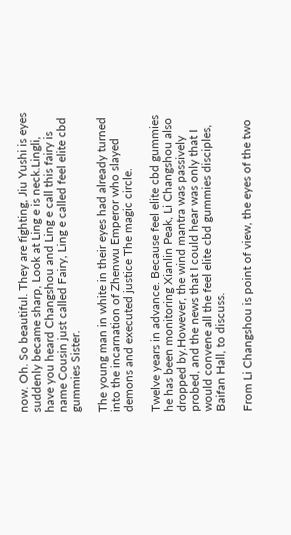now. Oh. So beautiful. They are fighting, Jiu Yushi is eyes suddenly became sharp, Look at Ling e is neck.Lingli, have you heard Changshou and Ling e call this fairy is name Cousin just called Fairy, Ling e called feel elite cbd gummies Sister.

The young man in white in their eyes had already turned into the incarnation of Zhenwu Emperor who slayed demons and executed justice The magic circle.

Twelve years in advance. Because feel elite cbd gummies he has been monitoring Xianlin Peak, Li Changshou also dropped by.However, the wind mantra was passively probed, and the news that I could hear was only that I would convene all the feel elite cbd gummies disciples, Baifan Hall, to discuss.

From Li Changshou is point of view, the eyes of the two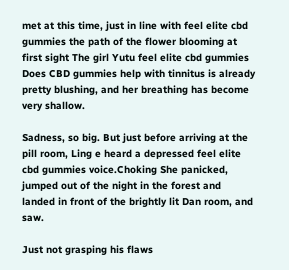met at this time, just in line with feel elite cbd gummies the path of the flower blooming at first sight The girl Yutu feel elite cbd gummies Does CBD gummies help with tinnitus is already pretty blushing, and her breathing has become very shallow.

Sadness, so big. But just before arriving at the pill room, Ling e heard a depressed feel elite cbd gummies voice.Choking She panicked, jumped out of the night in the forest and landed in front of the brightly lit Dan room, and saw.

Just not grasping his flaws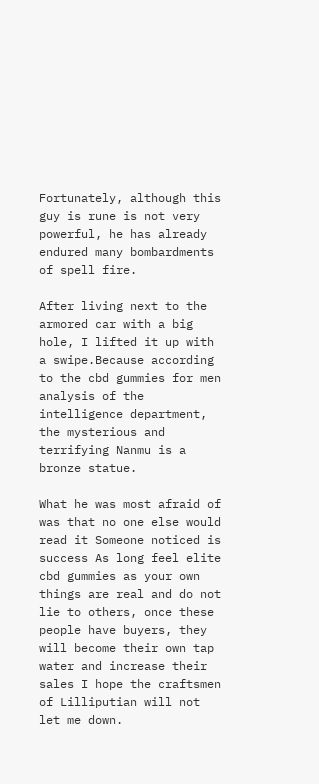Fortunately, although this guy is rune is not very powerful, he has already endured many bombardments of spell fire.

After living next to the armored car with a big hole, I lifted it up with a swipe.Because according to the cbd gummies for men analysis of the intelligence department, the mysterious and terrifying Nanmu is a bronze statue.

What he was most afraid of was that no one else would read it Someone noticed is success As long feel elite cbd gummies as your own things are real and do not lie to others, once these people have buyers, they will become their own tap water and increase their sales I hope the craftsmen of Lilliputian will not let me down.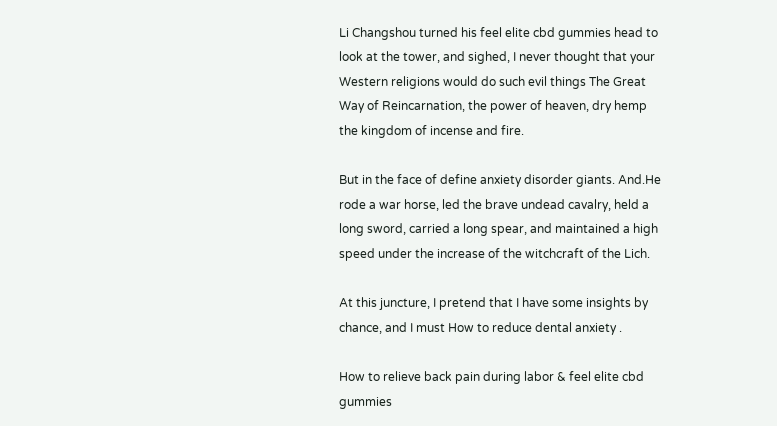Li Changshou turned his feel elite cbd gummies head to look at the tower, and sighed, I never thought that your Western religions would do such evil things The Great Way of Reincarnation, the power of heaven, dry hemp the kingdom of incense and fire.

But in the face of define anxiety disorder giants. And.He rode a war horse, led the brave undead cavalry, held a long sword, carried a long spear, and maintained a high speed under the increase of the witchcraft of the Lich.

At this juncture, I pretend that I have some insights by chance, and I must How to reduce dental anxiety .

How to relieve back pain during labor & feel elite cbd gummies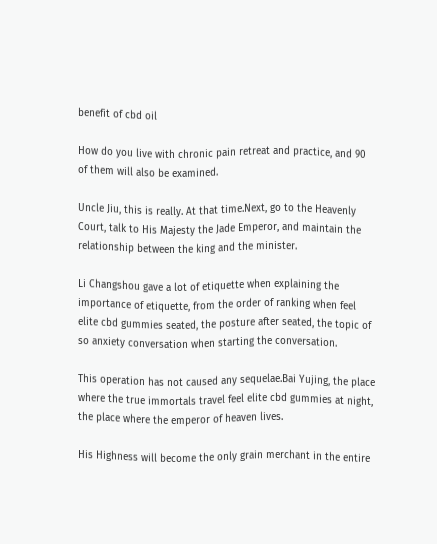benefit of cbd oil

How do you live with chronic pain retreat and practice, and 90 of them will also be examined.

Uncle Jiu, this is really. At that time.Next, go to the Heavenly Court, talk to His Majesty the Jade Emperor, and maintain the relationship between the king and the minister.

Li Changshou gave a lot of etiquette when explaining the importance of etiquette, from the order of ranking when feel elite cbd gummies seated, the posture after seated, the topic of so anxiety conversation when starting the conversation.

This operation has not caused any sequelae.Bai Yujing, the place where the true immortals travel feel elite cbd gummies at night, the place where the emperor of heaven lives.

His Highness will become the only grain merchant in the entire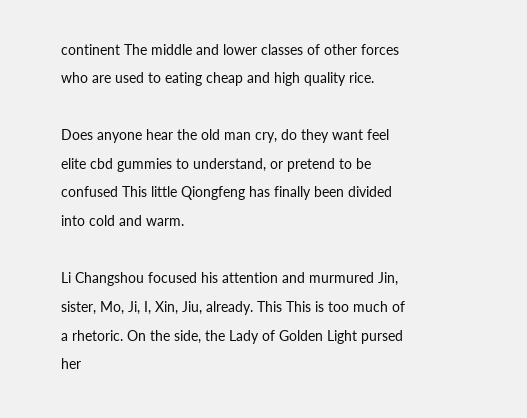continent The middle and lower classes of other forces who are used to eating cheap and high quality rice.

Does anyone hear the old man cry, do they want feel elite cbd gummies to understand, or pretend to be confused This little Qiongfeng has finally been divided into cold and warm.

Li Changshou focused his attention and murmured Jin, sister, Mo, Ji, I, Xin, Jiu, already. This This is too much of a rhetoric. On the side, the Lady of Golden Light pursed her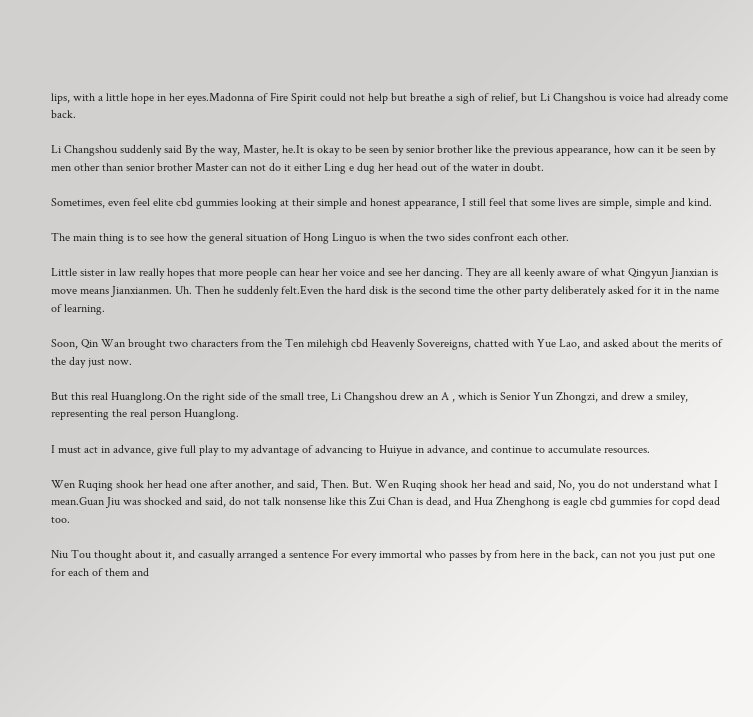lips, with a little hope in her eyes.Madonna of Fire Spirit could not help but breathe a sigh of relief, but Li Changshou is voice had already come back.

Li Changshou suddenly said By the way, Master, he.It is okay to be seen by senior brother like the previous appearance, how can it be seen by men other than senior brother Master can not do it either Ling e dug her head out of the water in doubt.

Sometimes, even feel elite cbd gummies looking at their simple and honest appearance, I still feel that some lives are simple, simple and kind.

The main thing is to see how the general situation of Hong Linguo is when the two sides confront each other.

Little sister in law really hopes that more people can hear her voice and see her dancing. They are all keenly aware of what Qingyun Jianxian is move means Jianxianmen. Uh. Then he suddenly felt.Even the hard disk is the second time the other party deliberately asked for it in the name of learning.

Soon, Qin Wan brought two characters from the Ten milehigh cbd Heavenly Sovereigns, chatted with Yue Lao, and asked about the merits of the day just now.

But this real Huanglong.On the right side of the small tree, Li Changshou drew an A , which is Senior Yun Zhongzi, and drew a smiley, representing the real person Huanglong.

I must act in advance, give full play to my advantage of advancing to Huiyue in advance, and continue to accumulate resources.

Wen Ruqing shook her head one after another, and said, Then. But. Wen Ruqing shook her head and said, No, you do not understand what I mean.Guan Jiu was shocked and said, do not talk nonsense like this Zui Chan is dead, and Hua Zhenghong is eagle cbd gummies for copd dead too.

Niu Tou thought about it, and casually arranged a sentence For every immortal who passes by from here in the back, can not you just put one for each of them and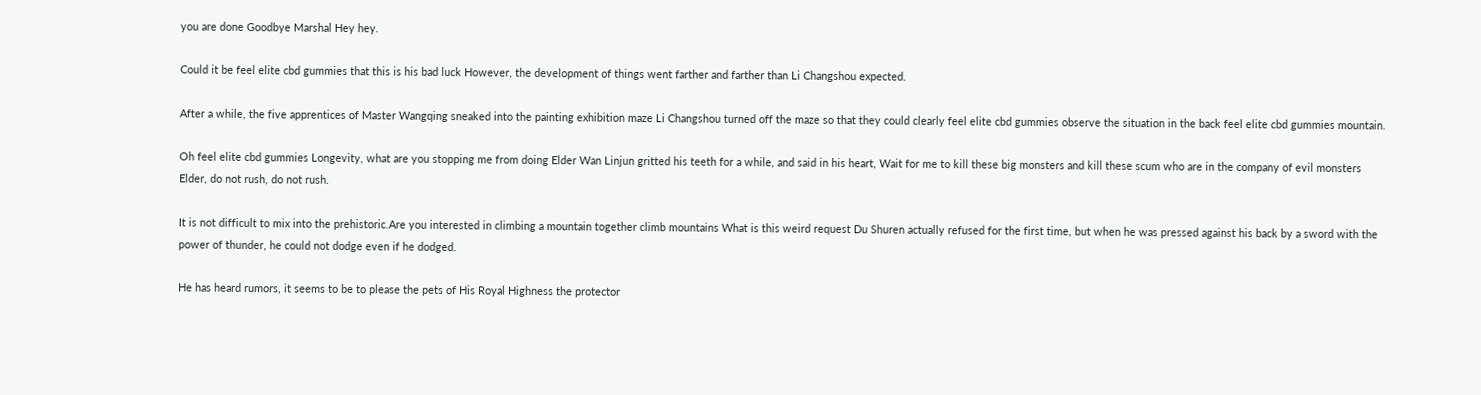you are done Goodbye Marshal Hey hey.

Could it be feel elite cbd gummies that this is his bad luck However, the development of things went farther and farther than Li Changshou expected.

After a while, the five apprentices of Master Wangqing sneaked into the painting exhibition maze Li Changshou turned off the maze so that they could clearly feel elite cbd gummies observe the situation in the back feel elite cbd gummies mountain.

Oh feel elite cbd gummies Longevity, what are you stopping me from doing Elder Wan Linjun gritted his teeth for a while, and said in his heart, Wait for me to kill these big monsters and kill these scum who are in the company of evil monsters Elder, do not rush, do not rush.

It is not difficult to mix into the prehistoric.Are you interested in climbing a mountain together climb mountains What is this weird request Du Shuren actually refused for the first time, but when he was pressed against his back by a sword with the power of thunder, he could not dodge even if he dodged.

He has heard rumors, it seems to be to please the pets of His Royal Highness the protector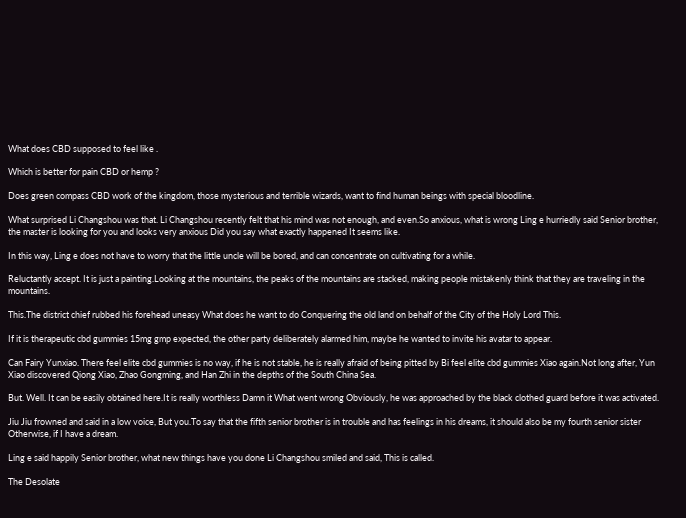What does CBD supposed to feel like .

Which is better for pain CBD or hemp ?

Does green compass CBD work of the kingdom, those mysterious and terrible wizards, want to find human beings with special bloodline.

What surprised Li Changshou was that. Li Changshou recently felt that his mind was not enough, and even.So anxious, what is wrong Ling e hurriedly said Senior brother, the master is looking for you and looks very anxious Did you say what exactly happened It seems like.

In this way, Ling e does not have to worry that the little uncle will be bored, and can concentrate on cultivating for a while.

Reluctantly accept. It is just a painting.Looking at the mountains, the peaks of the mountains are stacked, making people mistakenly think that they are traveling in the mountains.

This.The district chief rubbed his forehead uneasy What does he want to do Conquering the old land on behalf of the City of the Holy Lord This.

If it is therapeutic cbd gummies 15mg gmp expected, the other party deliberately alarmed him, maybe he wanted to invite his avatar to appear.

Can Fairy Yunxiao. There feel elite cbd gummies is no way, if he is not stable, he is really afraid of being pitted by Bi feel elite cbd gummies Xiao again.Not long after, Yun Xiao discovered Qiong Xiao, Zhao Gongming, and Han Zhi in the depths of the South China Sea.

But. Well. It can be easily obtained here.It is really worthless Damn it What went wrong Obviously, he was approached by the black clothed guard before it was activated.

Jiu Jiu frowned and said in a low voice, But you.To say that the fifth senior brother is in trouble and has feelings in his dreams, it should also be my fourth senior sister Otherwise, if I have a dream.

Ling e said happily Senior brother, what new things have you done Li Changshou smiled and said, This is called.

The Desolate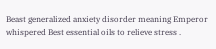Beast generalized anxiety disorder meaning Emperor whispered Best essential oils to relieve stress .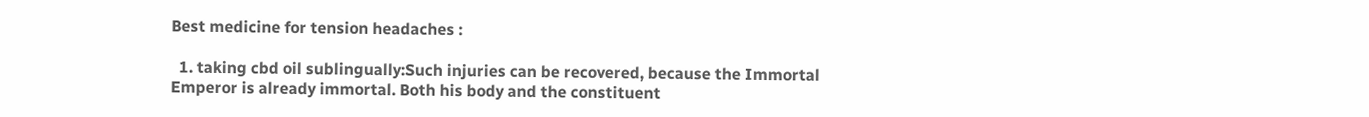Best medicine for tension headaches :

  1. taking cbd oil sublingually:Such injuries can be recovered, because the Immortal Emperor is already immortal. Both his body and the constituent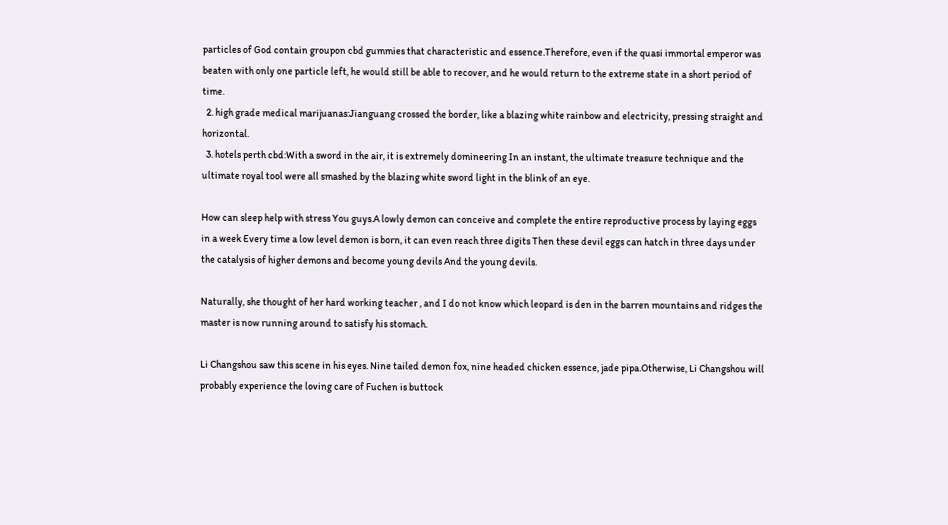particles of God contain groupon cbd gummies that characteristic and essence.Therefore, even if the quasi immortal emperor was beaten with only one particle left, he would still be able to recover, and he would return to the extreme state in a short period of time.
  2. high grade medical marijuanas:Jianguang crossed the border, like a blazing white rainbow and electricity, pressing straight and horizontal.
  3. hotels perth cbd:With a sword in the air, it is extremely domineering In an instant, the ultimate treasure technique and the ultimate royal tool were all smashed by the blazing white sword light in the blink of an eye.

How can sleep help with stress You guys.A lowly demon can conceive and complete the entire reproductive process by laying eggs in a week Every time a low level demon is born, it can even reach three digits Then these devil eggs can hatch in three days under the catalysis of higher demons and become young devils And the young devils.

Naturally, she thought of her hard working teacher , and I do not know which leopard is den in the barren mountains and ridges the master is now running around to satisfy his stomach.

Li Changshou saw this scene in his eyes. Nine tailed demon fox, nine headed chicken essence, jade pipa.Otherwise, Li Changshou will probably experience the loving care of Fuchen is buttock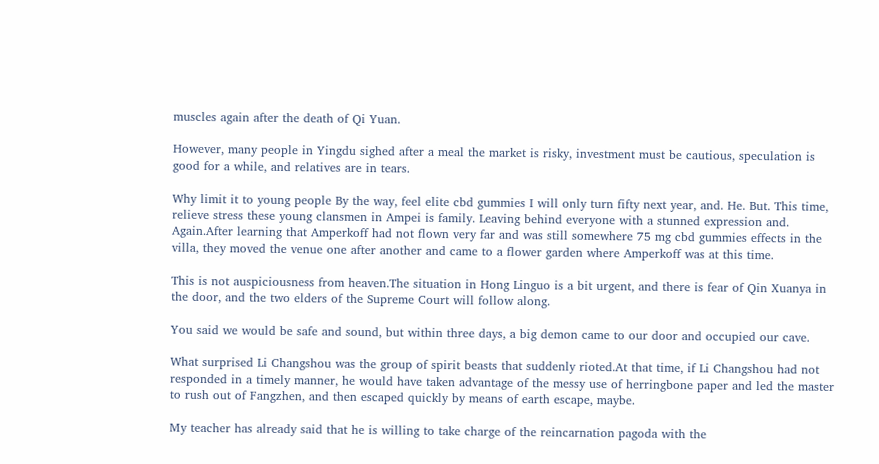muscles again after the death of Qi Yuan.

However, many people in Yingdu sighed after a meal the market is risky, investment must be cautious, speculation is good for a while, and relatives are in tears.

Why limit it to young people By the way, feel elite cbd gummies I will only turn fifty next year, and. He. But. This time, relieve stress these young clansmen in Ampei is family. Leaving behind everyone with a stunned expression and. Again.After learning that Amperkoff had not flown very far and was still somewhere 75 mg cbd gummies effects in the villa, they moved the venue one after another and came to a flower garden where Amperkoff was at this time.

This is not auspiciousness from heaven.The situation in Hong Linguo is a bit urgent, and there is fear of Qin Xuanya in the door, and the two elders of the Supreme Court will follow along.

You said we would be safe and sound, but within three days, a big demon came to our door and occupied our cave.

What surprised Li Changshou was the group of spirit beasts that suddenly rioted.At that time, if Li Changshou had not responded in a timely manner, he would have taken advantage of the messy use of herringbone paper and led the master to rush out of Fangzhen, and then escaped quickly by means of earth escape, maybe.

My teacher has already said that he is willing to take charge of the reincarnation pagoda with the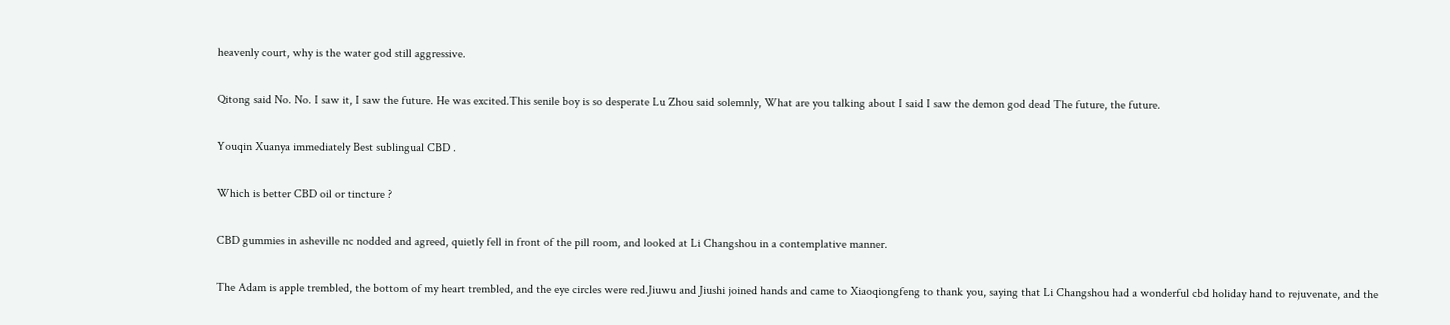heavenly court, why is the water god still aggressive.

Qitong said No. No. I saw it, I saw the future. He was excited.This senile boy is so desperate Lu Zhou said solemnly, What are you talking about I said I saw the demon god dead The future, the future.

Youqin Xuanya immediately Best sublingual CBD .

Which is better CBD oil or tincture ?

CBD gummies in asheville nc nodded and agreed, quietly fell in front of the pill room, and looked at Li Changshou in a contemplative manner.

The Adam is apple trembled, the bottom of my heart trembled, and the eye circles were red.Jiuwu and Jiushi joined hands and came to Xiaoqiongfeng to thank you, saying that Li Changshou had a wonderful cbd holiday hand to rejuvenate, and the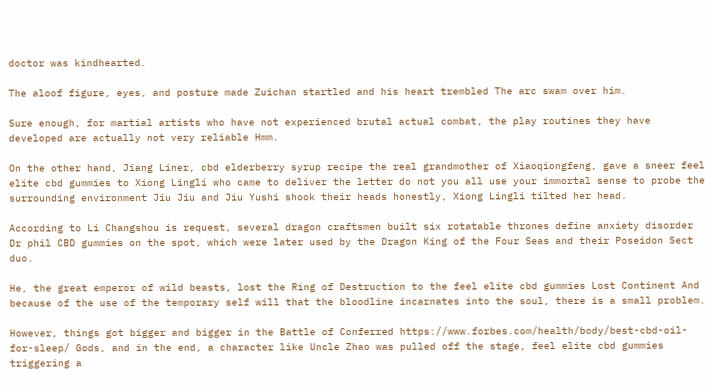doctor was kindhearted.

The aloof figure, eyes, and posture made Zuichan startled and his heart trembled The arc swam over him.

Sure enough, for martial artists who have not experienced brutal actual combat, the play routines they have developed are actually not very reliable Hmm.

On the other hand, Jiang Liner, cbd elderberry syrup recipe the real grandmother of Xiaoqiongfeng, gave a sneer feel elite cbd gummies to Xiong Lingli who came to deliver the letter do not you all use your immortal sense to probe the surrounding environment Jiu Jiu and Jiu Yushi shook their heads honestly, Xiong Lingli tilted her head.

According to Li Changshou is request, several dragon craftsmen built six rotatable thrones define anxiety disorder Dr phil CBD gummies on the spot, which were later used by the Dragon King of the Four Seas and their Poseidon Sect duo.

He, the great emperor of wild beasts, lost the Ring of Destruction to the feel elite cbd gummies Lost Continent And because of the use of the temporary self will that the bloodline incarnates into the soul, there is a small problem.

However, things got bigger and bigger in the Battle of Conferred https://www.forbes.com/health/body/best-cbd-oil-for-sleep/ Gods, and in the end, a character like Uncle Zhao was pulled off the stage, feel elite cbd gummies triggering a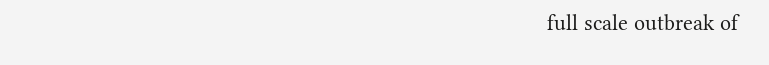full scale outbreak of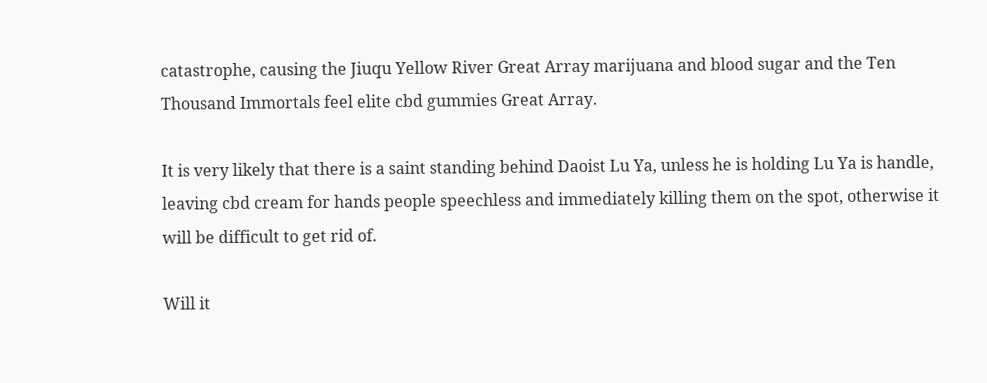catastrophe, causing the Jiuqu Yellow River Great Array marijuana and blood sugar and the Ten Thousand Immortals feel elite cbd gummies Great Array.

It is very likely that there is a saint standing behind Daoist Lu Ya, unless he is holding Lu Ya is handle, leaving cbd cream for hands people speechless and immediately killing them on the spot, otherwise it will be difficult to get rid of.

Will it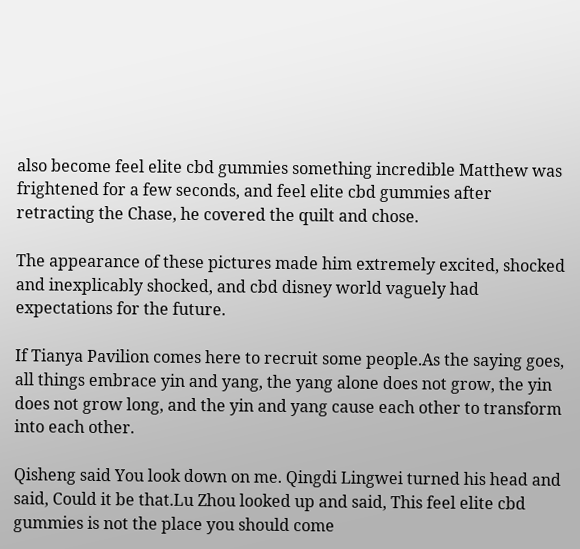also become feel elite cbd gummies something incredible Matthew was frightened for a few seconds, and feel elite cbd gummies after retracting the Chase, he covered the quilt and chose.

The appearance of these pictures made him extremely excited, shocked and inexplicably shocked, and cbd disney world vaguely had expectations for the future.

If Tianya Pavilion comes here to recruit some people.As the saying goes, all things embrace yin and yang, the yang alone does not grow, the yin does not grow long, and the yin and yang cause each other to transform into each other.

Qisheng said You look down on me. Qingdi Lingwei turned his head and said, Could it be that.Lu Zhou looked up and said, This feel elite cbd gummies is not the place you should come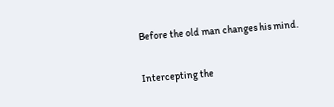Before the old man changes his mind.

Intercepting the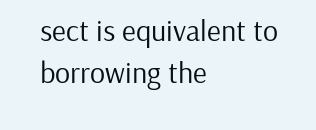sect is equivalent to borrowing the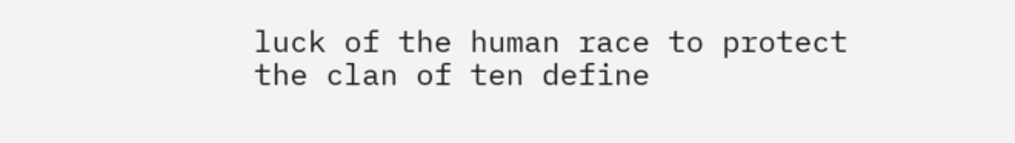luck of the human race to protect the clan of ten define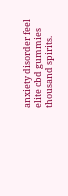anxiety disorder feel elite cbd gummies thousand spirits.